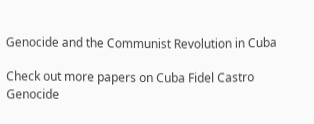Genocide and the Communist Revolution in Cuba

Check out more papers on Cuba Fidel Castro Genocide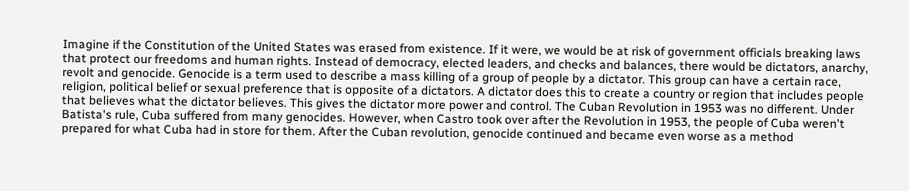Imagine if the Constitution of the United States was erased from existence. If it were, we would be at risk of government officials breaking laws that protect our freedoms and human rights. Instead of democracy, elected leaders, and checks and balances, there would be dictators, anarchy, revolt and genocide. Genocide is a term used to describe a mass killing of a group of people by a dictator. This group can have a certain race, religion, political belief or sexual preference that is opposite of a dictators. A dictator does this to create a country or region that includes people that believes what the dictator believes. This gives the dictator more power and control. The Cuban Revolution in 1953 was no different. Under Batista's rule, Cuba suffered from many genocides. However, when Castro took over after the Revolution in 1953, the people of Cuba weren't prepared for what Cuba had in store for them. After the Cuban revolution, genocide continued and became even worse as a method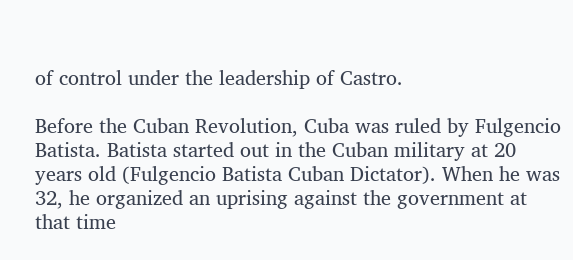of control under the leadership of Castro.

Before the Cuban Revolution, Cuba was ruled by Fulgencio Batista. Batista started out in the Cuban military at 20 years old (Fulgencio Batista Cuban Dictator). When he was 32, he organized an uprising against the government at that time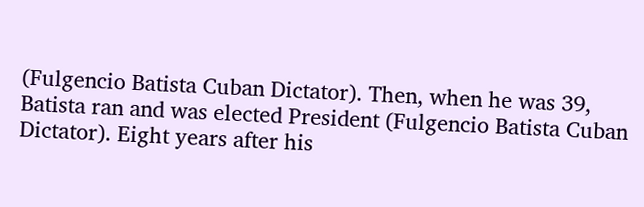(Fulgencio Batista Cuban Dictator). Then, when he was 39, Batista ran and was elected President (Fulgencio Batista Cuban Dictator). Eight years after his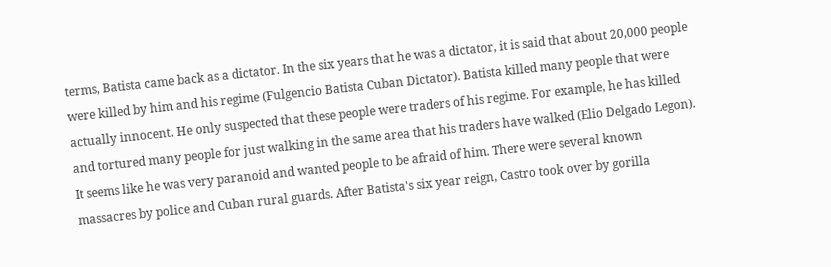terms, Batista came back as a dictator. In the six years that he was a dictator, it is said that about 20,000 people were killed by him and his regime (Fulgencio Batista Cuban Dictator). Batista killed many people that were actually innocent. He only suspected that these people were traders of his regime. For example, he has killed and tortured many people for just walking in the same area that his traders have walked (Elio Delgado Legon). It seems like he was very paranoid and wanted people to be afraid of him. There were several known massacres by police and Cuban rural guards. After Batista's six year reign, Castro took over by gorilla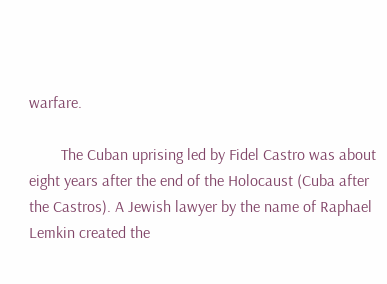warfare.

        The Cuban uprising led by Fidel Castro was about eight years after the end of the Holocaust (Cuba after the Castros). A Jewish lawyer by the name of Raphael Lemkin created the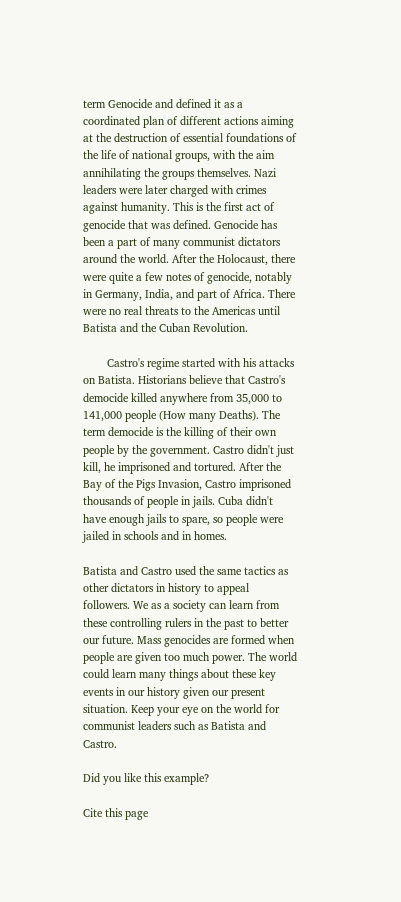term Genocide and defined it as a coordinated plan of different actions aiming at the destruction of essential foundations of the life of national groups, with the aim annihilating the groups themselves. Nazi leaders were later charged with crimes against humanity. This is the first act of genocide that was defined. Genocide has been a part of many communist dictators around the world. After the Holocaust, there were quite a few notes of genocide, notably in Germany, India, and part of Africa. There were no real threats to the Americas until Batista and the Cuban Revolution.

        Castro's regime started with his attacks on Batista. Historians believe that Castro's democide killed anywhere from 35,000 to 141,000 people (How many Deaths). The term democide is the killing of their own people by the government. Castro didn't just kill, he imprisoned and tortured. After the Bay of the Pigs Invasion, Castro imprisoned thousands of people in jails. Cuba didn't have enough jails to spare, so people were jailed in schools and in homes.

Batista and Castro used the same tactics as other dictators in history to appeal followers. We as a society can learn from these controlling rulers in the past to better our future. Mass genocides are formed when people are given too much power. The world could learn many things about these key events in our history given our present situation. Keep your eye on the world for communist leaders such as Batista and Castro.

Did you like this example?

Cite this page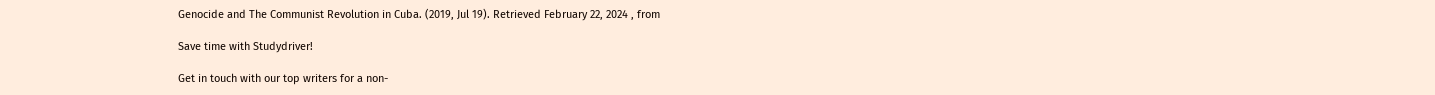Genocide and The Communist Revolution in Cuba. (2019, Jul 19). Retrieved February 22, 2024 , from

Save time with Studydriver!

Get in touch with our top writers for a non-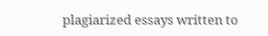plagiarized essays written to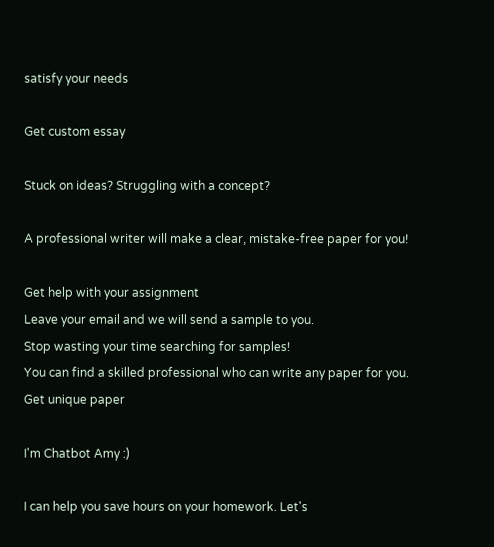satisfy your needs

Get custom essay

Stuck on ideas? Struggling with a concept?

A professional writer will make a clear, mistake-free paper for you!

Get help with your assignment
Leave your email and we will send a sample to you.
Stop wasting your time searching for samples!
You can find a skilled professional who can write any paper for you.
Get unique paper

I'm Chatbot Amy :)

I can help you save hours on your homework. Let's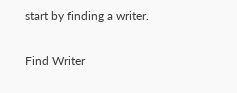start by finding a writer.

Find Writer